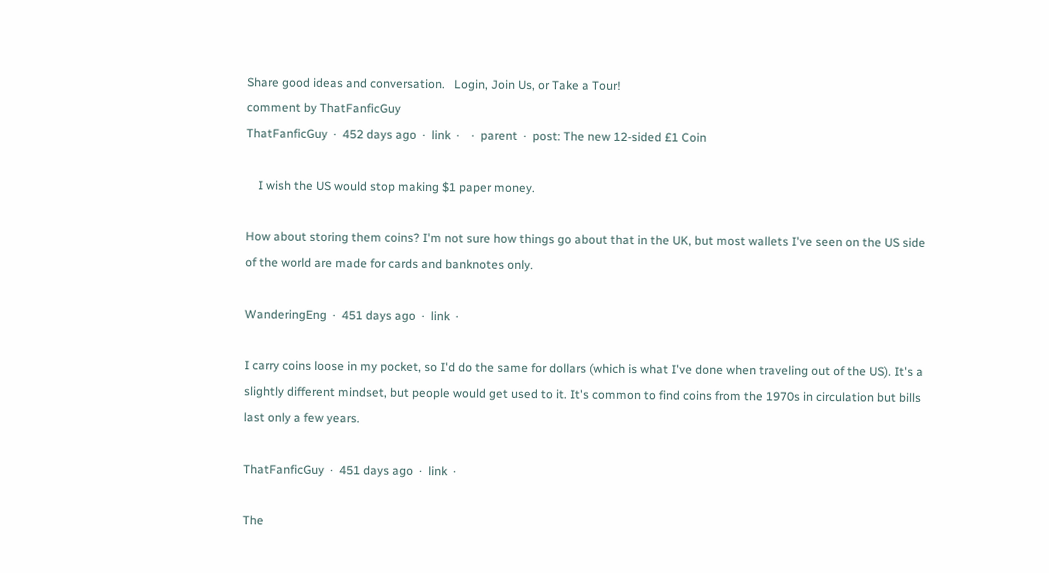Share good ideas and conversation.   Login, Join Us, or Take a Tour!
comment by ThatFanficGuy
ThatFanficGuy  ·  452 days ago  ·  link  ·    ·  parent  ·  post: The new 12-sided £1 Coin

    I wish the US would stop making $1 paper money.

How about storing them coins? I'm not sure how things go about that in the UK, but most wallets I've seen on the US side of the world are made for cards and banknotes only.

WanderingEng  ·  451 days ago  ·  link  ·

I carry coins loose in my pocket, so I'd do the same for dollars (which is what I've done when traveling out of the US). It's a slightly different mindset, but people would get used to it. It's common to find coins from the 1970s in circulation but bills last only a few years.

ThatFanficGuy  ·  451 days ago  ·  link  ·

The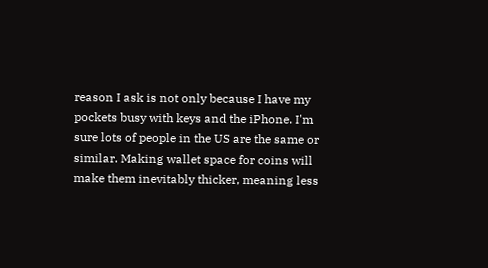reason I ask is not only because I have my pockets busy with keys and the iPhone. I'm sure lots of people in the US are the same or similar. Making wallet space for coins will make them inevitably thicker, meaning less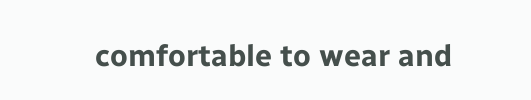comfortable to wear and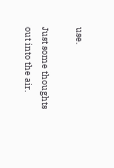use.

Just some thoughts out into the air.